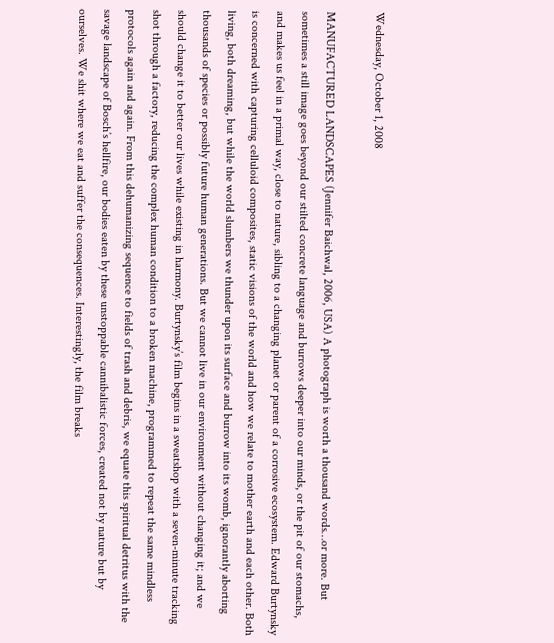Wednesday, October 1, 2008

MANUFACTURED LANDSCAPES (Jennifer Baichwal, 2006, USA) A photograph is worth a thousand words…or more. But sometimes a still image goes beyond our stilted concrete language and burrows deeper into our minds, or the pit of our stomachs, and makes us feel in a primal way, close to nature, sibling to a changing planet or parent of a corrosive ecosystem. Edward Burtynsky is concerned with capturing celluloid composites, static visions of the world and how we relate to mother earth and each other. Both living, both dreaming, but while the world slumbers we thunder upon its surface and burrow into its womb, ignorantly aborting thousands of species or possibly future human generations. But we cannot live in our environment without changing it; and we should change it to better our lives while existing in harmony. Burtynsky’s film begins in a sweatshop with a seven-minute tracking shot through a factory, reducing the complex human condition to a broken machine, programmed to repeat the same mindless protocols again and again. From this dehumanizing sequence to fields of trash and debris, we equate this spiritual detritus with the savage landscape of Bosch’s hellfire, our bodies eaten by these unstoppable cannibalistic forces, created not by nature but by ourselves. We shit where we eat and suffer the consequences. Interestingly, the film breaks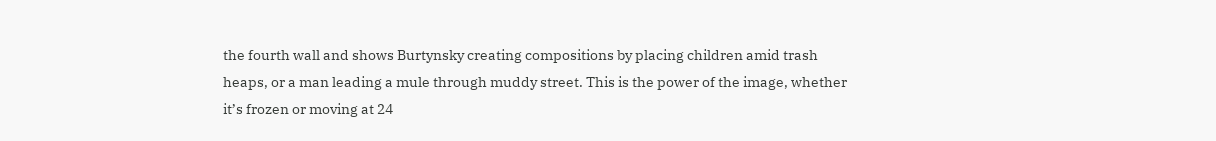the fourth wall and shows Burtynsky creating compositions by placing children amid trash heaps, or a man leading a mule through muddy street. This is the power of the image, whether it’s frozen or moving at 24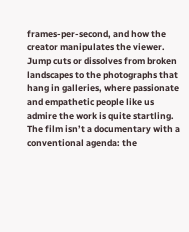frames-per-second, and how the creator manipulates the viewer. Jump cuts or dissolves from broken landscapes to the photographs that hang in galleries, where passionate and empathetic people like us admire the work is quite startling. The film isn’t a documentary with a conventional agenda: the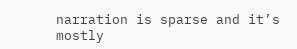narration is sparse and it’s mostly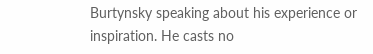Burtynsky speaking about his experience or inspiration. He casts no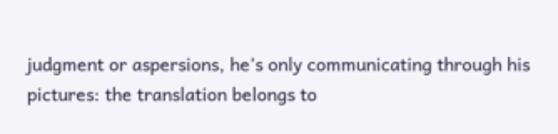judgment or aspersions, he’s only communicating through his pictures: the translation belongs to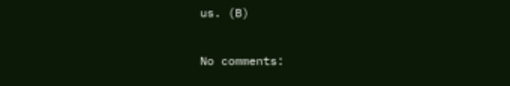us. (B)

No comments: